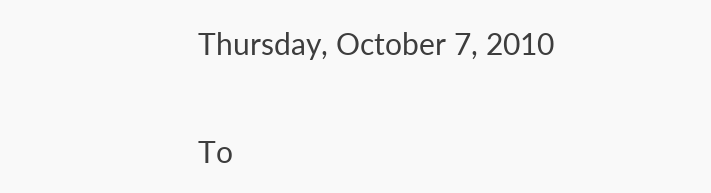Thursday, October 7, 2010


To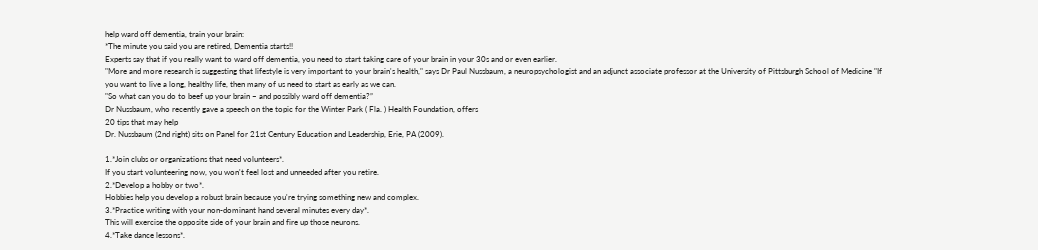help ward off dementia, train your brain:
*The minute you said you are retired, Dementia starts!!
Experts say that if you really want to ward off dementia, you need to start taking care of your brain in your 30s and or even earlier.
"More and more research is suggesting that lifestyle is very important to your brain's health," says Dr Paul Nussbaum, a neuropsychologist and an adjunct associate professor at the University of Pittsburgh School of Medicine "If you want to live a long, healthy life, then many of us need to start as early as we can.
"So what can you do to beef up your brain – and possibly ward off dementia?”
Dr Nussbaum, who recently gave a speech on the topic for the Winter Park ( Fla. ) Health Foundation, offers
20 tips that may help
Dr. Nussbaum (2nd right) sits on Panel for 21st Century Education and Leadership, Erie, PA (2009).

1.*Join clubs or organizations that need volunteers*.
If you start volunteering now, you won't feel lost and unneeded after you retire.
2.*Develop a hobby or two*.
Hobbies help you develop a robust brain because you're trying something new and complex.
3.*Practice writing with your non-dominant hand several minutes every day*.
This will exercise the opposite side of your brain and fire up those neurons.
4.*Take dance lessons*.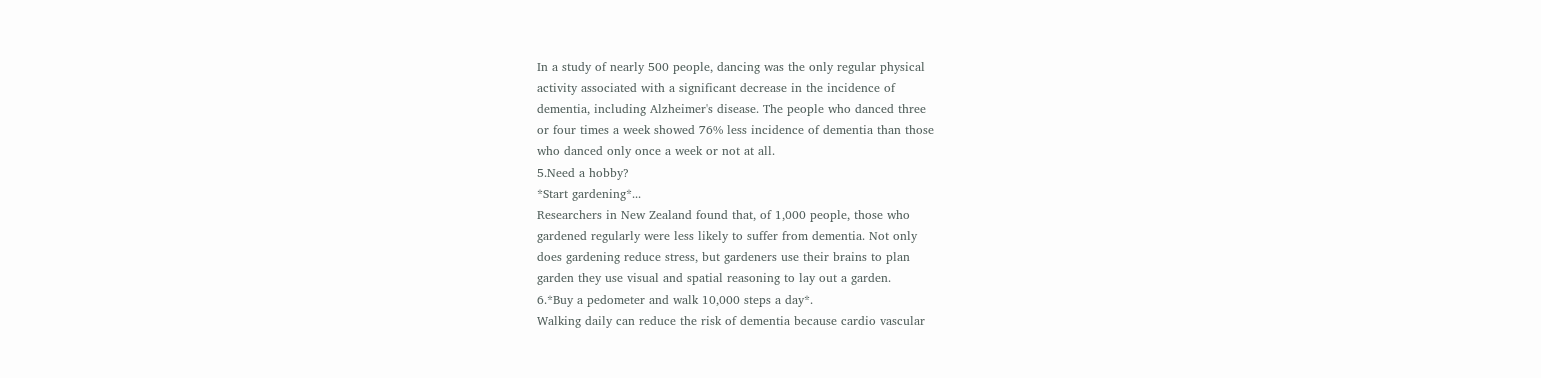In a study of nearly 500 people, dancing was the only regular physical
activity associated with a significant decrease in the incidence of
dementia, including Alzheimer's disease. The people who danced three
or four times a week showed 76% less incidence of dementia than those
who danced only once a week or not at all.
5.Need a hobby?
*Start gardening*...
Researchers in New Zealand found that, of 1,000 people, those who
gardened regularly were less likely to suffer from dementia. Not only
does gardening reduce stress, but gardeners use their brains to plan
garden they use visual and spatial reasoning to lay out a garden.
6.*Buy a pedometer and walk 10,000 steps a day*.
Walking daily can reduce the risk of dementia because cardio vascular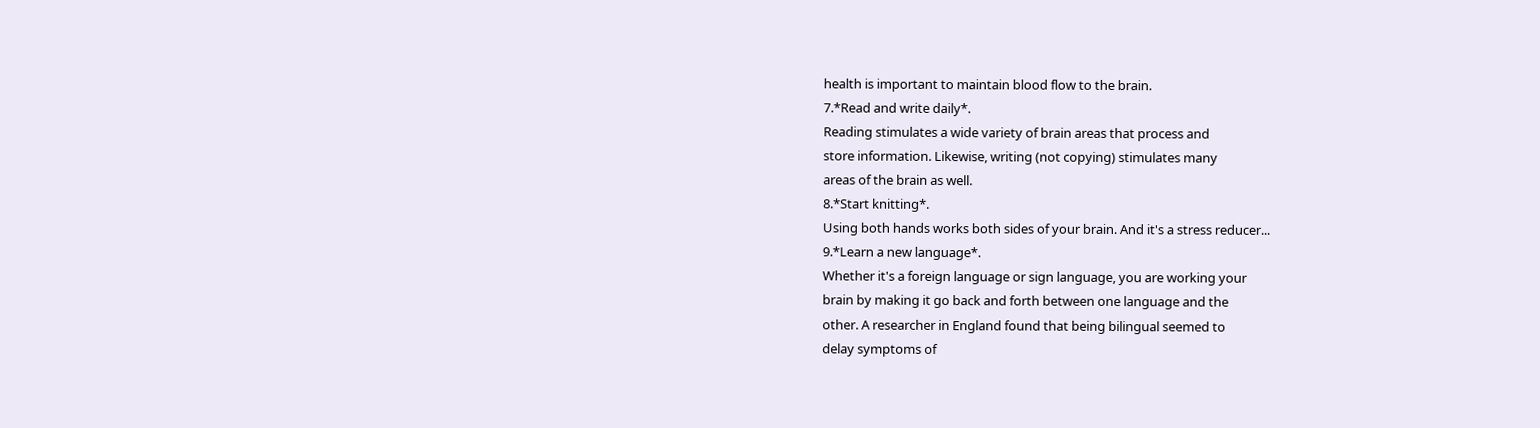health is important to maintain blood flow to the brain.
7.*Read and write daily*.
Reading stimulates a wide variety of brain areas that process and
store information. Likewise, writing (not copying) stimulates many
areas of the brain as well.
8.*Start knitting*.
Using both hands works both sides of your brain. And it's a stress reducer...
9.*Learn a new language*.
Whether it's a foreign language or sign language, you are working your
brain by making it go back and forth between one language and the
other. A researcher in England found that being bilingual seemed to
delay symptoms of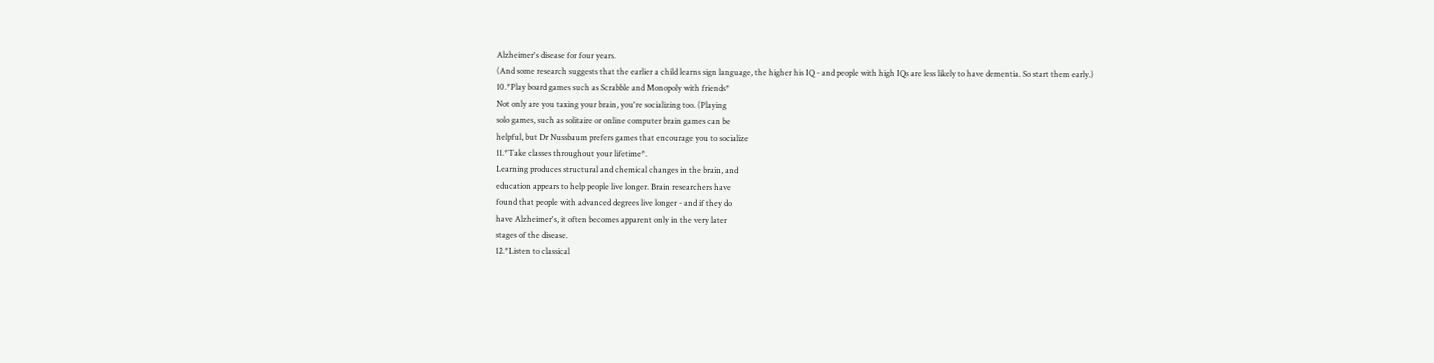Alzheimer's disease for four years.
(And some research suggests that the earlier a child learns sign language, the higher his IQ - and people with high IQs are less likely to have dementia. So start them early.)
10.*Play board games such as Scrabble and Monopoly with friends*
Not only are you taxing your brain, you're socializing too. (Playing
solo games, such as solitaire or online computer brain games can be
helpful, but Dr Nussbaum prefers games that encourage you to socialize
11.*Take classes throughout your lifetime*.
Learning produces structural and chemical changes in the brain, and
education appears to help people live longer. Brain researchers have
found that people with advanced degrees live longer - and if they do
have Alzheimer's, it often becomes apparent only in the very later
stages of the disease.
12.*Listen to classical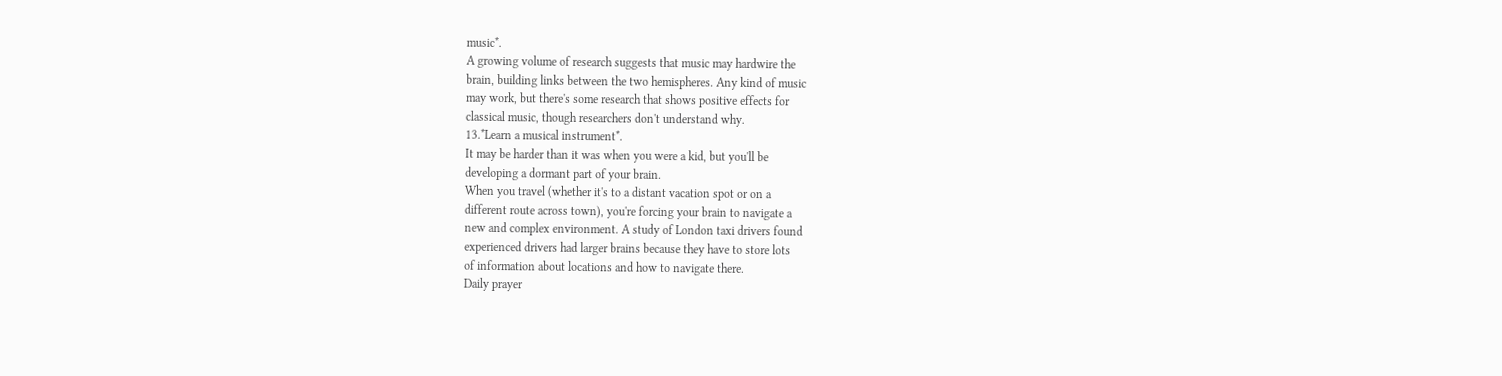music*.
A growing volume of research suggests that music may hardwire the
brain, building links between the two hemispheres. Any kind of music
may work, but there's some research that shows positive effects for
classical music, though researchers don't understand why.
13.*Learn a musical instrument*.
It may be harder than it was when you were a kid, but you'll be
developing a dormant part of your brain.
When you travel (whether it's to a distant vacation spot or on a
different route across town), you're forcing your brain to navigate a
new and complex environment. A study of London taxi drivers found
experienced drivers had larger brains because they have to store lots
of information about locations and how to navigate there.
Daily prayer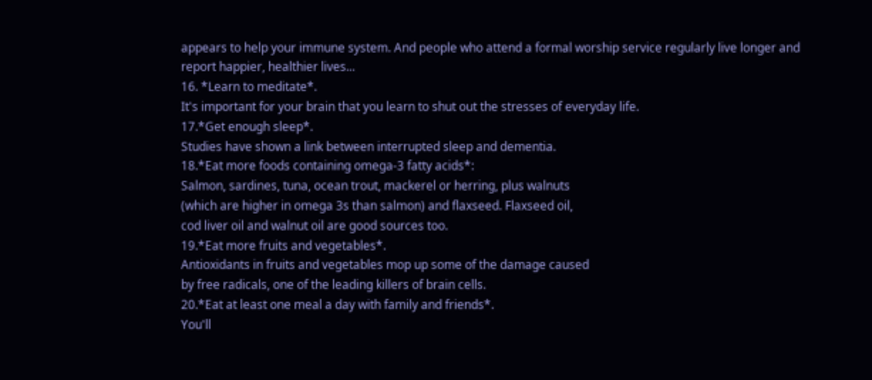appears to help your immune system. And people who attend a formal worship service regularly live longer and report happier, healthier lives...
16. *Learn to meditate*.
It's important for your brain that you learn to shut out the stresses of everyday life.
17.*Get enough sleep*.
Studies have shown a link between interrupted sleep and dementia.
18.*Eat more foods containing omega-3 fatty acids*:
Salmon, sardines, tuna, ocean trout, mackerel or herring, plus walnuts
(which are higher in omega 3s than salmon) and flaxseed. Flaxseed oil,
cod liver oil and walnut oil are good sources too.
19.*Eat more fruits and vegetables*.
Antioxidants in fruits and vegetables mop up some of the damage caused
by free radicals, one of the leading killers of brain cells.
20.*Eat at least one meal a day with family and friends*.
You'll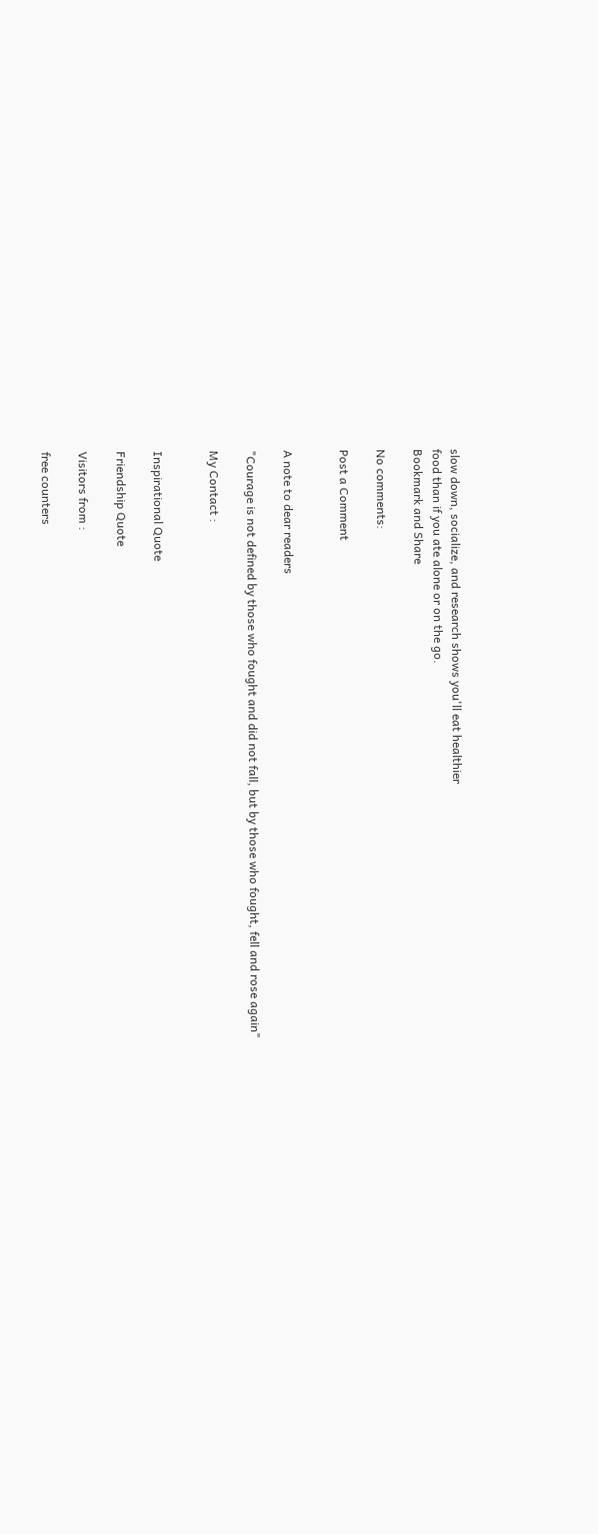slow down, socialize, and research shows you'll eat healthier
food than if you ate alone or on the go.
Bookmark and Share

No comments:

Post a Comment


A note to dear readers

"Courage is not defined by those who fought and did not fall, but by those who fought, fell and rose again"

My Contact :


Inspirational Quote

Friendship Quote

Visitors from :

free counters